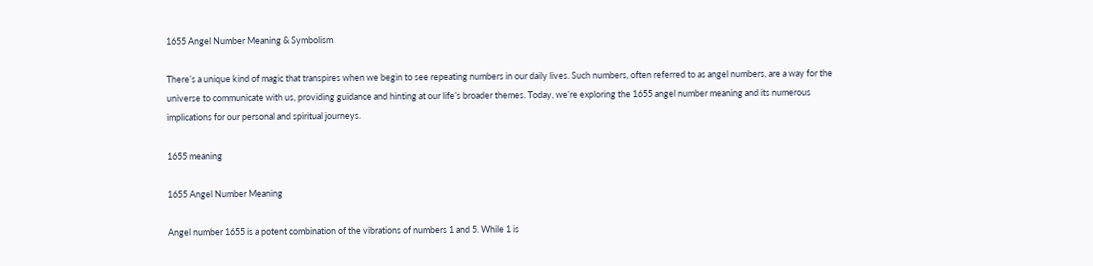1655 Angel Number Meaning & Symbolism

There’s a unique kind of magic that transpires when we begin to see repeating numbers in our daily lives. Such numbers, often referred to as angel numbers, are a way for the universe to communicate with us, providing guidance and hinting at our life’s broader themes. Today, we’re exploring the 1655 angel number meaning and its numerous implications for our personal and spiritual journeys.

1655 meaning

1655 Angel Number Meaning

Angel number 1655 is a potent combination of the vibrations of numbers 1 and 5. While 1 is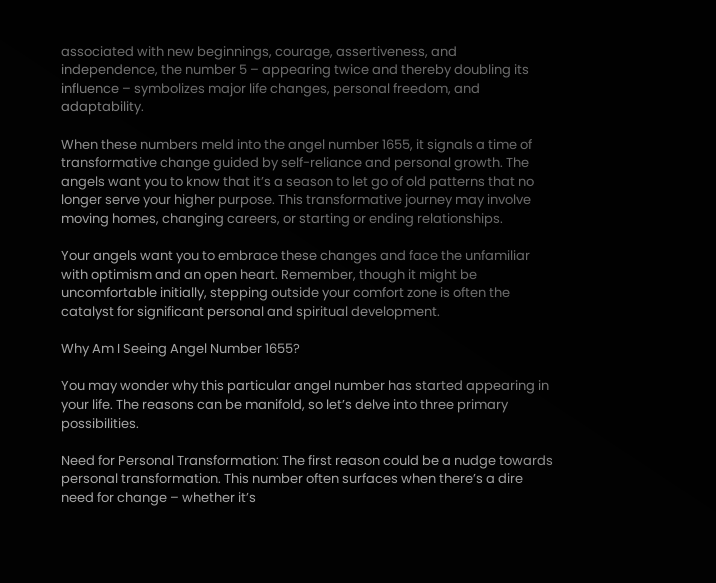associated with new beginnings, courage, assertiveness, and independence, the number 5 – appearing twice and thereby doubling its influence – symbolizes major life changes, personal freedom, and adaptability.

When these numbers meld into the angel number 1655, it signals a time of transformative change guided by self-reliance and personal growth. The angels want you to know that it’s a season to let go of old patterns that no longer serve your higher purpose. This transformative journey may involve moving homes, changing careers, or starting or ending relationships.

Your angels want you to embrace these changes and face the unfamiliar with optimism and an open heart. Remember, though it might be uncomfortable initially, stepping outside your comfort zone is often the catalyst for significant personal and spiritual development.

Why Am I Seeing Angel Number 1655?

You may wonder why this particular angel number has started appearing in your life. The reasons can be manifold, so let’s delve into three primary possibilities.

Need for Personal Transformation: The first reason could be a nudge towards personal transformation. This number often surfaces when there’s a dire need for change – whether it’s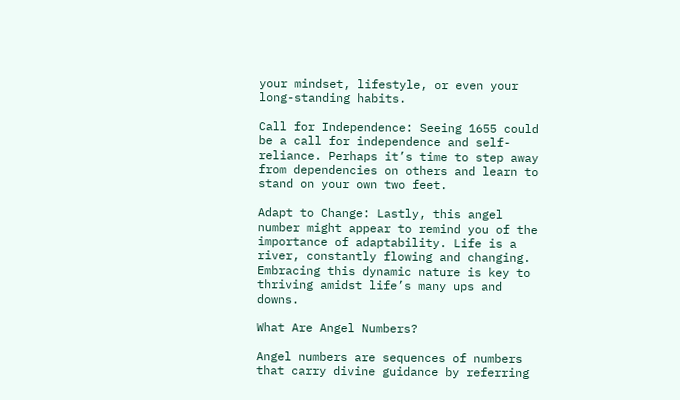your mindset, lifestyle, or even your long-standing habits.

Call for Independence: Seeing 1655 could be a call for independence and self-reliance. Perhaps it’s time to step away from dependencies on others and learn to stand on your own two feet.

Adapt to Change: Lastly, this angel number might appear to remind you of the importance of adaptability. Life is a river, constantly flowing and changing. Embracing this dynamic nature is key to thriving amidst life’s many ups and downs.

What Are Angel Numbers?

Angel numbers are sequences of numbers that carry divine guidance by referring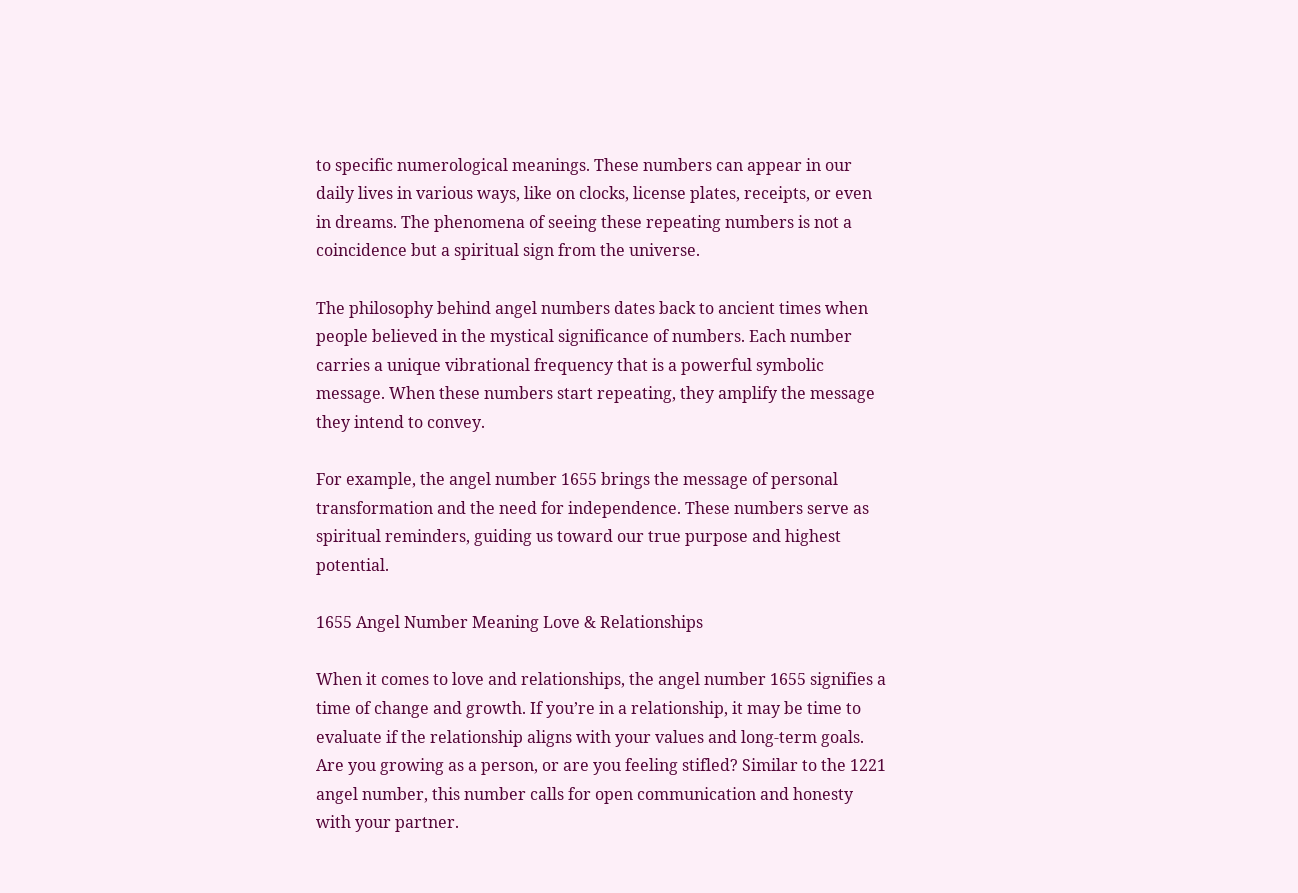to specific numerological meanings. These numbers can appear in our daily lives in various ways, like on clocks, license plates, receipts, or even in dreams. The phenomena of seeing these repeating numbers is not a coincidence but a spiritual sign from the universe.

The philosophy behind angel numbers dates back to ancient times when people believed in the mystical significance of numbers. Each number carries a unique vibrational frequency that is a powerful symbolic message. When these numbers start repeating, they amplify the message they intend to convey.

For example, the angel number 1655 brings the message of personal transformation and the need for independence. These numbers serve as spiritual reminders, guiding us toward our true purpose and highest potential.

1655 Angel Number Meaning Love & Relationships

When it comes to love and relationships, the angel number 1655 signifies a time of change and growth. If you’re in a relationship, it may be time to evaluate if the relationship aligns with your values and long-term goals. Are you growing as a person, or are you feeling stifled? Similar to the 1221 angel number, this number calls for open communication and honesty with your partner.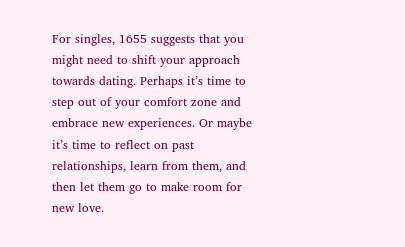For singles, 1655 suggests that you might need to shift your approach towards dating. Perhaps it’s time to step out of your comfort zone and embrace new experiences. Or maybe it’s time to reflect on past relationships, learn from them, and then let them go to make room for new love.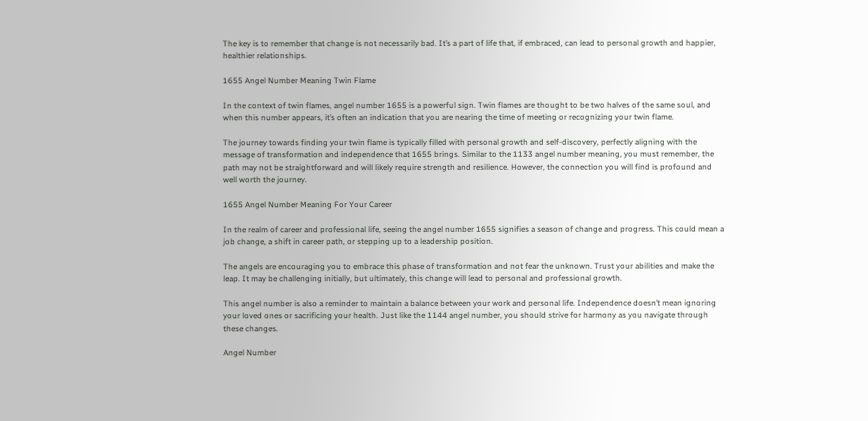The key is to remember that change is not necessarily bad. It’s a part of life that, if embraced, can lead to personal growth and happier, healthier relationships.

1655 Angel Number Meaning Twin Flame

In the context of twin flames, angel number 1655 is a powerful sign. Twin flames are thought to be two halves of the same soul, and when this number appears, it’s often an indication that you are nearing the time of meeting or recognizing your twin flame.

The journey towards finding your twin flame is typically filled with personal growth and self-discovery, perfectly aligning with the message of transformation and independence that 1655 brings. Similar to the 1133 angel number meaning, you must remember, the path may not be straightforward and will likely require strength and resilience. However, the connection you will find is profound and well worth the journey.

1655 Angel Number Meaning For Your Career

In the realm of career and professional life, seeing the angel number 1655 signifies a season of change and progress. This could mean a job change, a shift in career path, or stepping up to a leadership position.

The angels are encouraging you to embrace this phase of transformation and not fear the unknown. Trust your abilities and make the leap. It may be challenging initially, but ultimately, this change will lead to personal and professional growth.

This angel number is also a reminder to maintain a balance between your work and personal life. Independence doesn’t mean ignoring your loved ones or sacrificing your health. Just like the 1144 angel number, you should strive for harmony as you navigate through these changes.

Angel Number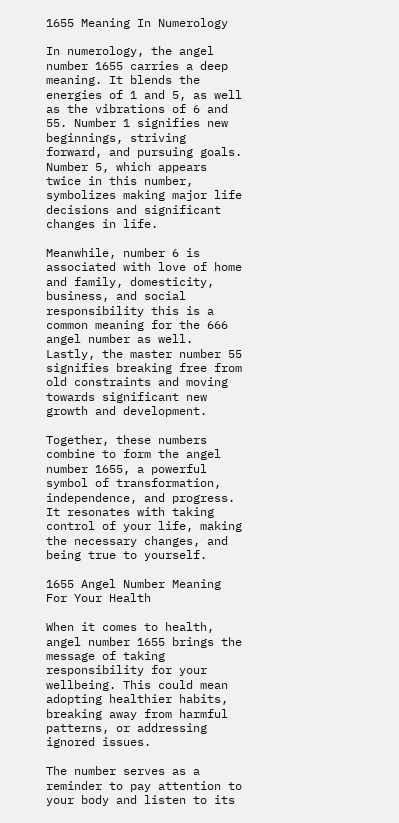1655 Meaning In Numerology

In numerology, the angel number 1655 carries a deep meaning. It blends the energies of 1 and 5, as well as the vibrations of 6 and 55. Number 1 signifies new beginnings, striving forward, and pursuing goals. Number 5, which appears twice in this number, symbolizes making major life decisions and significant changes in life.

Meanwhile, number 6 is associated with love of home and family, domesticity, business, and social responsibility this is a common meaning for the 666 angel number as well. Lastly, the master number 55 signifies breaking free from old constraints and moving towards significant new growth and development.

Together, these numbers combine to form the angel number 1655, a powerful symbol of transformation, independence, and progress. It resonates with taking control of your life, making the necessary changes, and being true to yourself.

1655 Angel Number Meaning For Your Health

When it comes to health, angel number 1655 brings the message of taking responsibility for your wellbeing. This could mean adopting healthier habits, breaking away from harmful patterns, or addressing ignored issues.

The number serves as a reminder to pay attention to your body and listen to its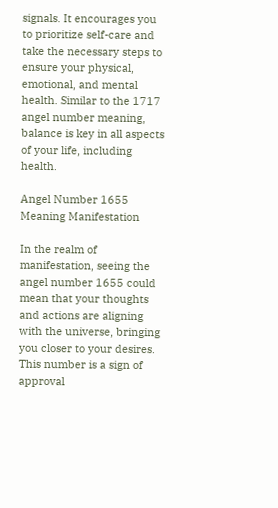signals. It encourages you to prioritize self-care and take the necessary steps to ensure your physical, emotional, and mental health. Similar to the 1717 angel number meaning, balance is key in all aspects of your life, including health.

Angel Number 1655 Meaning Manifestation

In the realm of manifestation, seeing the angel number 1655 could mean that your thoughts and actions are aligning with the universe, bringing you closer to your desires. This number is a sign of approval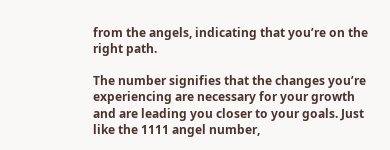from the angels, indicating that you’re on the right path.

The number signifies that the changes you’re experiencing are necessary for your growth and are leading you closer to your goals. Just like the 1111 angel number,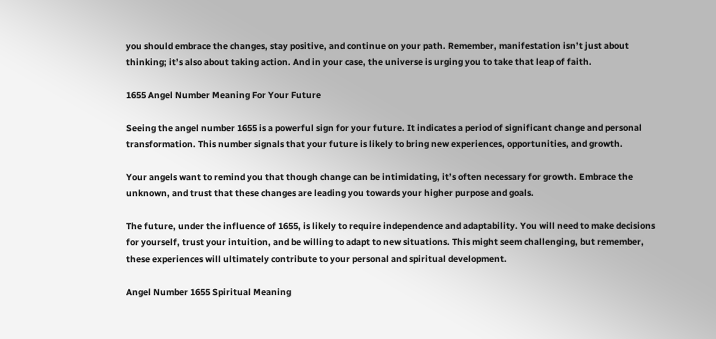you should embrace the changes, stay positive, and continue on your path. Remember, manifestation isn’t just about thinking; it’s also about taking action. And in your case, the universe is urging you to take that leap of faith.

1655 Angel Number Meaning For Your Future

Seeing the angel number 1655 is a powerful sign for your future. It indicates a period of significant change and personal transformation. This number signals that your future is likely to bring new experiences, opportunities, and growth.

Your angels want to remind you that though change can be intimidating, it’s often necessary for growth. Embrace the unknown, and trust that these changes are leading you towards your higher purpose and goals.

The future, under the influence of 1655, is likely to require independence and adaptability. You will need to make decisions for yourself, trust your intuition, and be willing to adapt to new situations. This might seem challenging, but remember, these experiences will ultimately contribute to your personal and spiritual development.

Angel Number 1655 Spiritual Meaning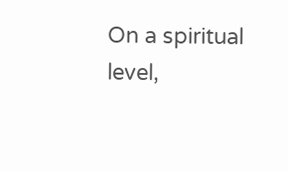On a spiritual level,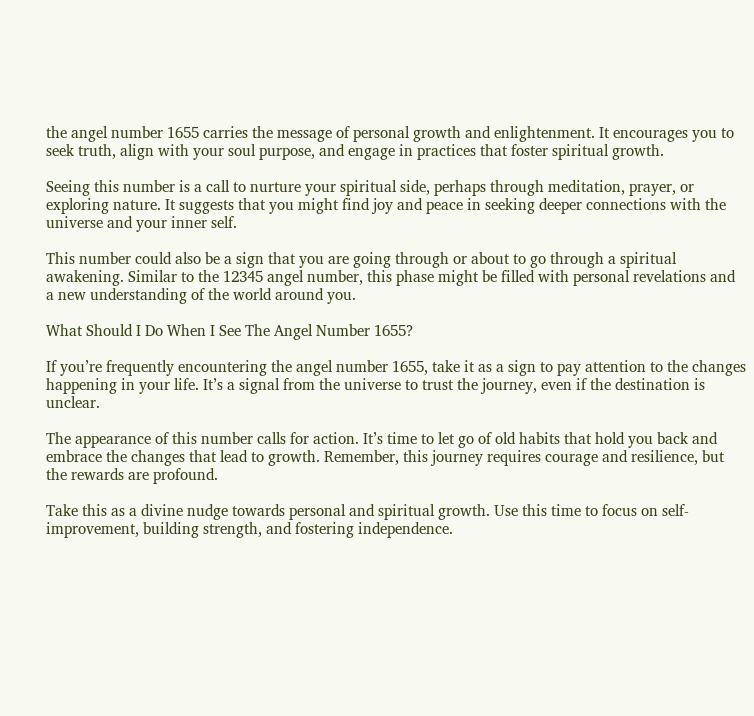the angel number 1655 carries the message of personal growth and enlightenment. It encourages you to seek truth, align with your soul purpose, and engage in practices that foster spiritual growth.

Seeing this number is a call to nurture your spiritual side, perhaps through meditation, prayer, or exploring nature. It suggests that you might find joy and peace in seeking deeper connections with the universe and your inner self.

This number could also be a sign that you are going through or about to go through a spiritual awakening. Similar to the 12345 angel number, this phase might be filled with personal revelations and a new understanding of the world around you.

What Should I Do When I See The Angel Number 1655?

If you’re frequently encountering the angel number 1655, take it as a sign to pay attention to the changes happening in your life. It’s a signal from the universe to trust the journey, even if the destination is unclear.

The appearance of this number calls for action. It’s time to let go of old habits that hold you back and embrace the changes that lead to growth. Remember, this journey requires courage and resilience, but the rewards are profound.

Take this as a divine nudge towards personal and spiritual growth. Use this time to focus on self-improvement, building strength, and fostering independence.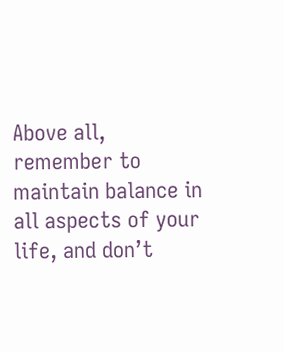Above all, remember to maintain balance in all aspects of your life, and don’t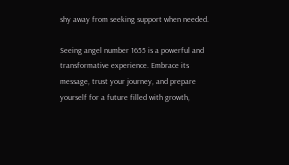shy away from seeking support when needed.

Seeing angel number 1655 is a powerful and transformative experience. Embrace its message, trust your journey, and prepare yourself for a future filled with growth,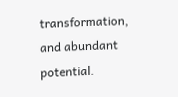transformation, and abundant potential.